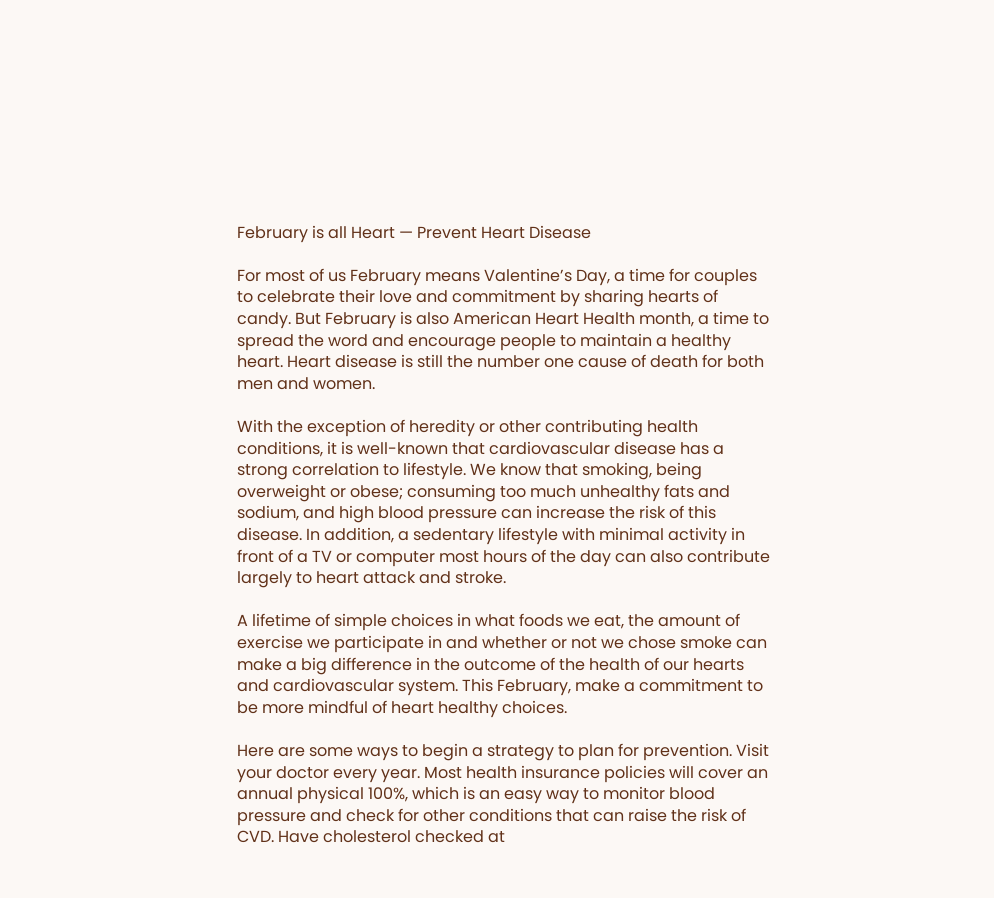February is all Heart — Prevent Heart Disease

For most of us February means Valentine’s Day, a time for couples to celebrate their love and commitment by sharing hearts of candy. But February is also American Heart Health month, a time to spread the word and encourage people to maintain a healthy heart. Heart disease is still the number one cause of death for both men and women.

With the exception of heredity or other contributing health conditions, it is well-known that cardiovascular disease has a strong correlation to lifestyle. We know that smoking, being overweight or obese; consuming too much unhealthy fats and sodium, and high blood pressure can increase the risk of this disease. In addition, a sedentary lifestyle with minimal activity in front of a TV or computer most hours of the day can also contribute largely to heart attack and stroke.

A lifetime of simple choices in what foods we eat, the amount of exercise we participate in and whether or not we chose smoke can make a big difference in the outcome of the health of our hearts and cardiovascular system. This February, make a commitment to be more mindful of heart healthy choices.

Here are some ways to begin a strategy to plan for prevention. Visit your doctor every year. Most health insurance policies will cover an annual physical 100%, which is an easy way to monitor blood pressure and check for other conditions that can raise the risk of CVD. Have cholesterol checked at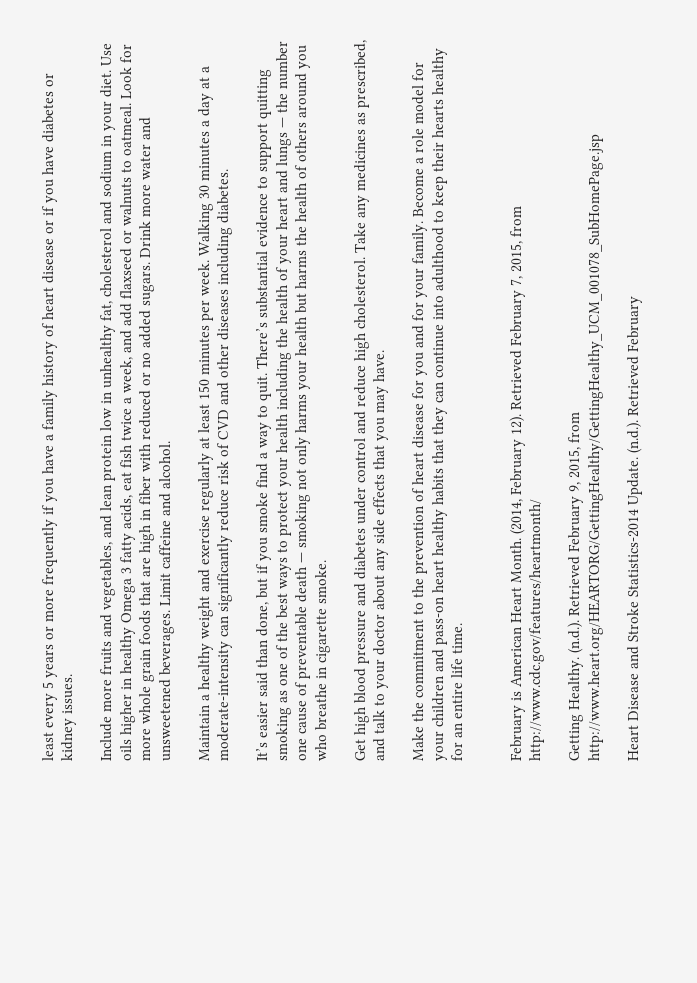least every 5 years or more frequently if you have a family history of heart disease or if you have diabetes or kidney issues.

Include more fruits and vegetables, and lean protein low in unhealthy fat, cholesterol and sodium in your diet. Use oils higher in healthy Omega 3 fatty acids, eat fish twice a week, and add flaxseed or walnuts to oatmeal. Look for more whole grain foods that are high in fiber with reduced or no added sugars. Drink more water and unsweetened beverages. Limit caffeine and alcohol.

Maintain a healthy weight and exercise regularly at least 150 minutes per week. Walking 30 minutes a day at a moderate-intensity can significantly reduce risk of CVD and other diseases including diabetes.

It’s easier said than done, but if you smoke find a way to quit. There’s substantial evidence to support quitting smoking as one of the best ways to protect your health including the health of your heart and lungs — the number one cause of preventable death — smoking not only harms your health but harms the health of others around you who breathe in cigarette smoke.

Get high blood pressure and diabetes under control and reduce high cholesterol. Take any medicines as prescribed, and talk to your doctor about any side effects that you may have.

Make the commitment to the prevention of heart disease for you and for your family. Become a role model for your children and pass-on heart healthy habits that they can continue into adulthood to keep their hearts healthy for an entire life time.


February is American Heart Month. (2014, February 12). Retrieved February 7, 2015, from http://www.cdc.gov/features/heartmonth/

Getting Healthy. (n.d.). Retrieved February 9, 2015, from http://www.heart.org/HEARTORG/GettingHealthy/GettingHealthy_UCM_001078_SubHomePage.jsp

Heart Disease and Stroke Statistics-2014 Update. (n.d.). Retrieved February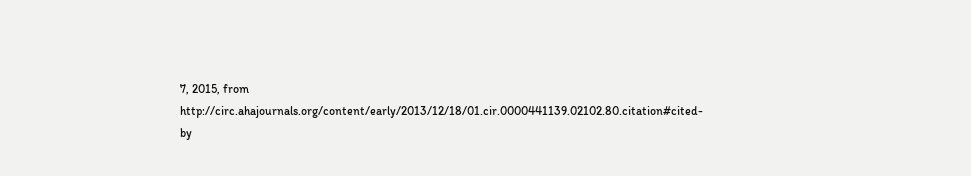7, 2015, from http://circ.ahajournals.org/content/early/2013/12/18/01.cir.0000441139.02102.80.citation#cited-by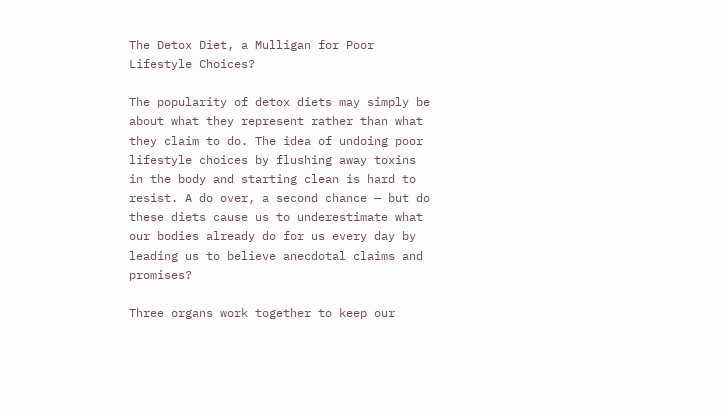The Detox Diet, a Mulligan for Poor Lifestyle Choices?

The popularity of detox diets may simply be about what they represent rather than what they claim to do. The idea of undoing poor lifestyle choices by flushing away toxins in the body and starting clean is hard to resist. A do over, a second chance — but do these diets cause us to underestimate what our bodies already do for us every day by leading us to believe anecdotal claims and promises?

Three organs work together to keep our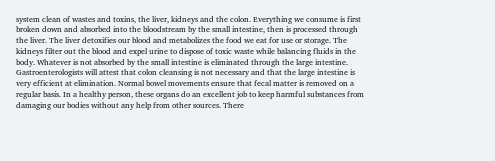system clean of wastes and toxins, the liver, kidneys and the colon. Everything we consume is first broken down and absorbed into the bloodstream by the small intestine, then is processed through the liver. The liver detoxifies our blood and metabolizes the food we eat for use or storage. The kidneys filter out the blood and expel urine to dispose of toxic waste while balancing fluids in the body. Whatever is not absorbed by the small intestine is eliminated through the large intestine. Gastroenterologists will attest that colon cleansing is not necessary and that the large intestine is very efficient at elimination. Normal bowel movements ensure that fecal matter is removed on a regular basis. In a healthy person, these organs do an excellent job to keep harmful substances from damaging our bodies without any help from other sources. There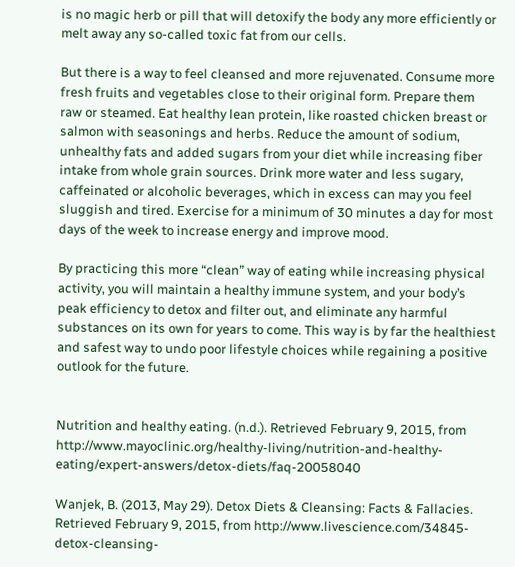is no magic herb or pill that will detoxify the body any more efficiently or melt away any so-called toxic fat from our cells.

But there is a way to feel cleansed and more rejuvenated. Consume more fresh fruits and vegetables close to their original form. Prepare them raw or steamed. Eat healthy lean protein, like roasted chicken breast or salmon with seasonings and herbs. Reduce the amount of sodium, unhealthy fats and added sugars from your diet while increasing fiber intake from whole grain sources. Drink more water and less sugary, caffeinated or alcoholic beverages, which in excess can may you feel sluggish and tired. Exercise for a minimum of 30 minutes a day for most days of the week to increase energy and improve mood.

By practicing this more “clean” way of eating while increasing physical activity, you will maintain a healthy immune system, and your body’s peak efficiency to detox and filter out, and eliminate any harmful substances on its own for years to come. This way is by far the healthiest and safest way to undo poor lifestyle choices while regaining a positive outlook for the future.


Nutrition and healthy eating. (n.d.). Retrieved February 9, 2015, from http://www.mayoclinic.org/healthy-living/nutrition-and-healthy-eating/expert-answers/detox-diets/faq-20058040

Wanjek, B. (2013, May 29). Detox Diets & Cleansing: Facts & Fallacies. Retrieved February 9, 2015, from http://www.livescience.com/34845-detox-cleansing-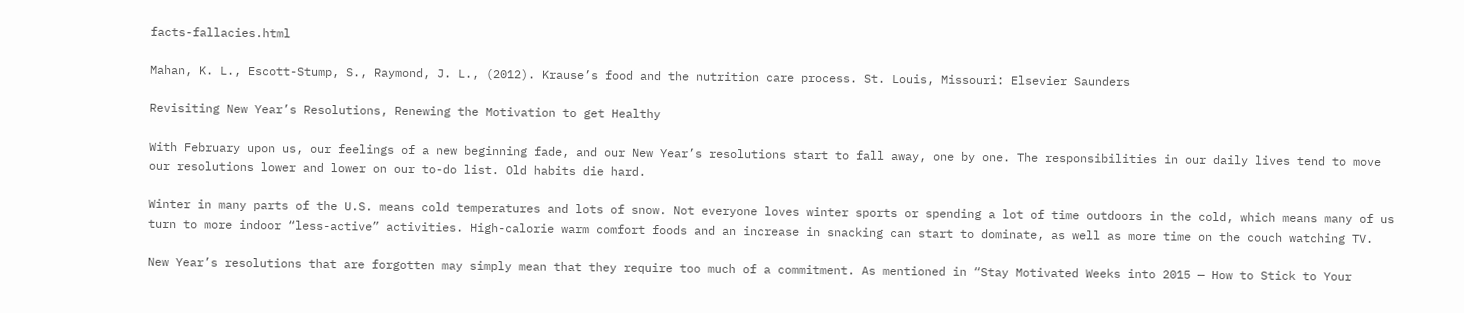facts-fallacies.html

Mahan, K. L., Escott-Stump, S., Raymond, J. L., (2012). Krause’s food and the nutrition care process. St. Louis, Missouri: Elsevier Saunders

Revisiting New Year’s Resolutions, Renewing the Motivation to get Healthy

With February upon us, our feelings of a new beginning fade, and our New Year’s resolutions start to fall away, one by one. The responsibilities in our daily lives tend to move our resolutions lower and lower on our to-do list. Old habits die hard.

Winter in many parts of the U.S. means cold temperatures and lots of snow. Not everyone loves winter sports or spending a lot of time outdoors in the cold, which means many of us turn to more indoor “less-active” activities. High-calorie warm comfort foods and an increase in snacking can start to dominate, as well as more time on the couch watching TV.

New Year’s resolutions that are forgotten may simply mean that they require too much of a commitment. As mentioned in “Stay Motivated Weeks into 2015 — How to Stick to Your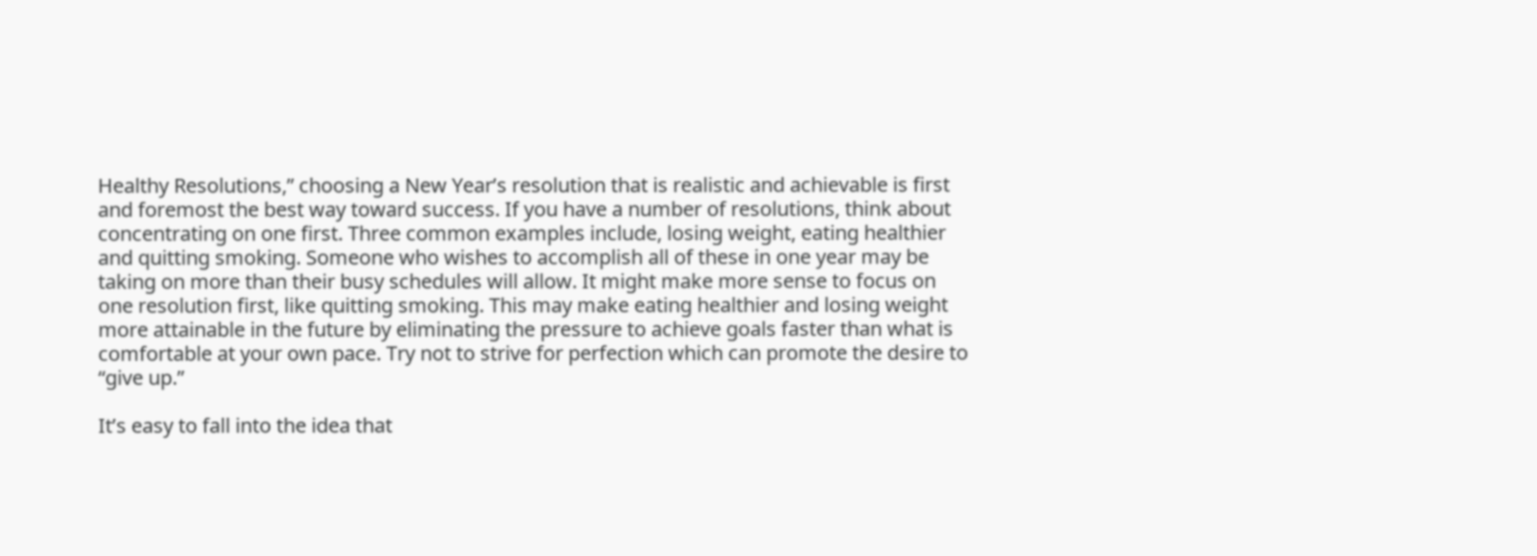Healthy Resolutions,” choosing a New Year’s resolution that is realistic and achievable is first and foremost the best way toward success. If you have a number of resolutions, think about concentrating on one first. Three common examples include, losing weight, eating healthier and quitting smoking. Someone who wishes to accomplish all of these in one year may be taking on more than their busy schedules will allow. It might make more sense to focus on one resolution first, like quitting smoking. This may make eating healthier and losing weight more attainable in the future by eliminating the pressure to achieve goals faster than what is comfortable at your own pace. Try not to strive for perfection which can promote the desire to “give up.”

It’s easy to fall into the idea that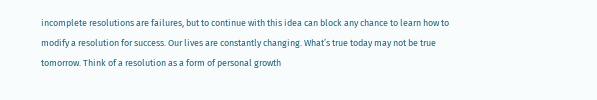incomplete resolutions are failures, but to continue with this idea can block any chance to learn how to modify a resolution for success. Our lives are constantly changing. What’s true today may not be true tomorrow. Think of a resolution as a form of personal growth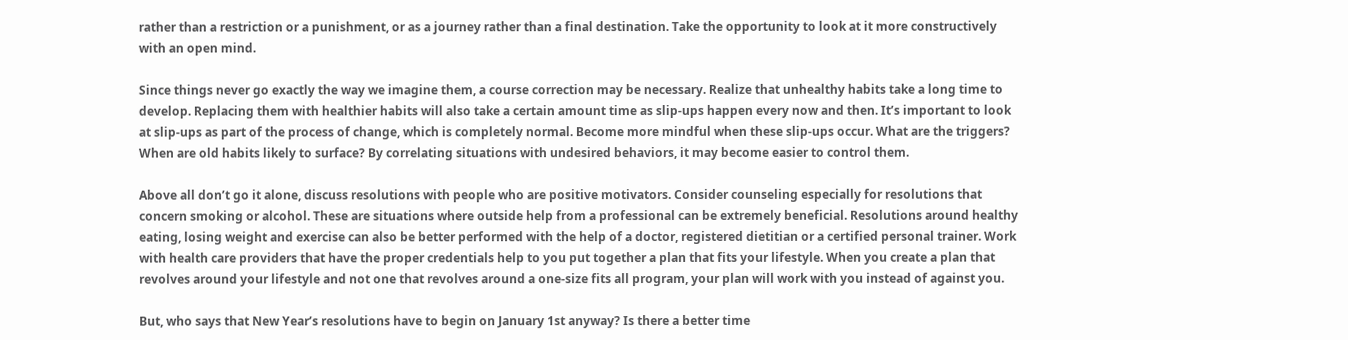rather than a restriction or a punishment, or as a journey rather than a final destination. Take the opportunity to look at it more constructively with an open mind.

Since things never go exactly the way we imagine them, a course correction may be necessary. Realize that unhealthy habits take a long time to develop. Replacing them with healthier habits will also take a certain amount time as slip-ups happen every now and then. It’s important to look at slip-ups as part of the process of change, which is completely normal. Become more mindful when these slip-ups occur. What are the triggers? When are old habits likely to surface? By correlating situations with undesired behaviors, it may become easier to control them.

Above all don’t go it alone, discuss resolutions with people who are positive motivators. Consider counseling especially for resolutions that concern smoking or alcohol. These are situations where outside help from a professional can be extremely beneficial. Resolutions around healthy eating, losing weight and exercise can also be better performed with the help of a doctor, registered dietitian or a certified personal trainer. Work with health care providers that have the proper credentials help to you put together a plan that fits your lifestyle. When you create a plan that revolves around your lifestyle and not one that revolves around a one-size fits all program, your plan will work with you instead of against you.

But, who says that New Year’s resolutions have to begin on January 1st anyway? Is there a better time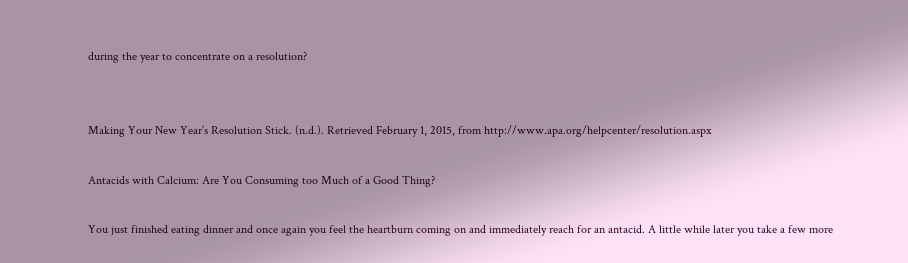during the year to concentrate on a resolution?


Making Your New Year’s Resolution Stick. (n.d.). Retrieved February 1, 2015, from http://www.apa.org/helpcenter/resolution.aspx

Antacids with Calcium: Are You Consuming too Much of a Good Thing?

You just finished eating dinner and once again you feel the heartburn coming on and immediately reach for an antacid. A little while later you take a few more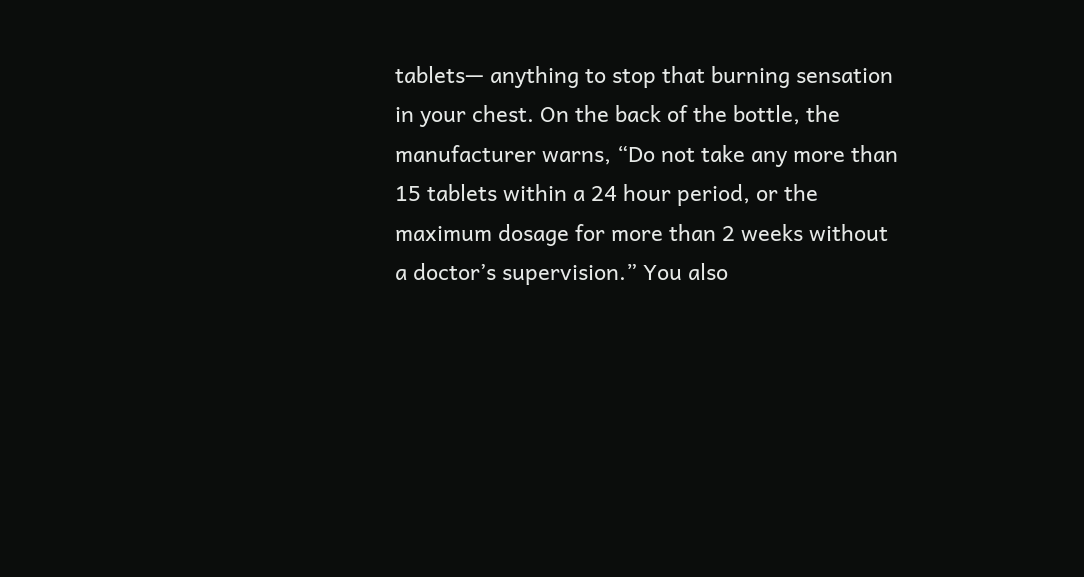tablets— anything to stop that burning sensation in your chest. On the back of the bottle, the manufacturer warns, “Do not take any more than 15 tablets within a 24 hour period, or the maximum dosage for more than 2 weeks without a doctor’s supervision.” You also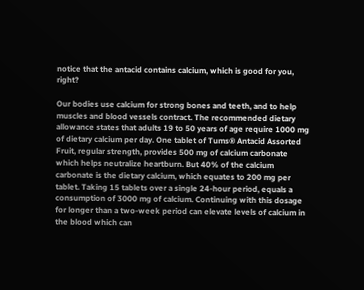notice that the antacid contains calcium, which is good for you, right?

Our bodies use calcium for strong bones and teeth, and to help muscles and blood vessels contract. The recommended dietary allowance states that adults 19 to 50 years of age require 1000 mg of dietary calcium per day. One tablet of Tums® Antacid Assorted Fruit, regular strength, provides 500 mg of calcium carbonate which helps neutralize heartburn. But 40% of the calcium carbonate is the dietary calcium, which equates to 200 mg per tablet. Taking 15 tablets over a single 24-hour period, equals a consumption of 3000 mg of calcium. Continuing with this dosage for longer than a two-week period can elevate levels of calcium in the blood which can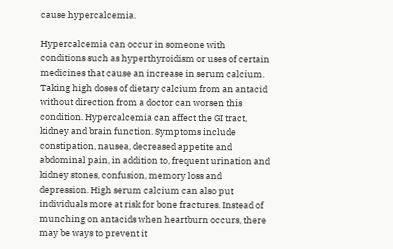cause hypercalcemia.

Hypercalcemia can occur in someone with conditions such as hyperthyroidism or uses of certain medicines that cause an increase in serum calcium. Taking high doses of dietary calcium from an antacid without direction from a doctor can worsen this condition. Hypercalcemia can affect the GI tract, kidney and brain function. Symptoms include constipation, nausea, decreased appetite and abdominal pain, in addition to, frequent urination and kidney stones, confusion, memory loss and depression. High serum calcium can also put individuals more at risk for bone fractures. Instead of munching on antacids when heartburn occurs, there may be ways to prevent it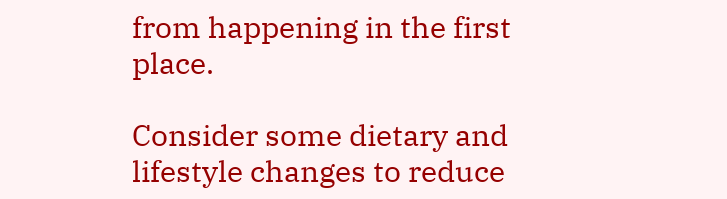from happening in the first place.

Consider some dietary and lifestyle changes to reduce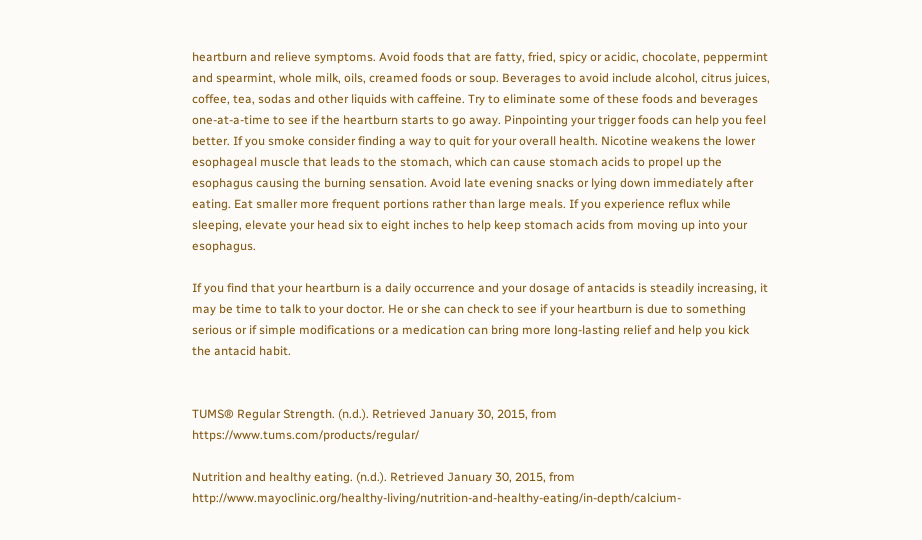heartburn and relieve symptoms. Avoid foods that are fatty, fried, spicy or acidic, chocolate, peppermint and spearmint, whole milk, oils, creamed foods or soup. Beverages to avoid include alcohol, citrus juices, coffee, tea, sodas and other liquids with caffeine. Try to eliminate some of these foods and beverages one-at-a-time to see if the heartburn starts to go away. Pinpointing your trigger foods can help you feel better. If you smoke consider finding a way to quit for your overall health. Nicotine weakens the lower esophageal muscle that leads to the stomach, which can cause stomach acids to propel up the esophagus causing the burning sensation. Avoid late evening snacks or lying down immediately after eating. Eat smaller more frequent portions rather than large meals. If you experience reflux while sleeping, elevate your head six to eight inches to help keep stomach acids from moving up into your esophagus.

If you find that your heartburn is a daily occurrence and your dosage of antacids is steadily increasing, it may be time to talk to your doctor. He or she can check to see if your heartburn is due to something serious or if simple modifications or a medication can bring more long-lasting relief and help you kick the antacid habit.


TUMS® Regular Strength. (n.d.). Retrieved January 30, 2015, from https://www.tums.com/products/regular/

Nutrition and healthy eating. (n.d.). Retrieved January 30, 2015, from http://www.mayoclinic.org/healthy-living/nutrition-and-healthy-eating/in-depth/calcium-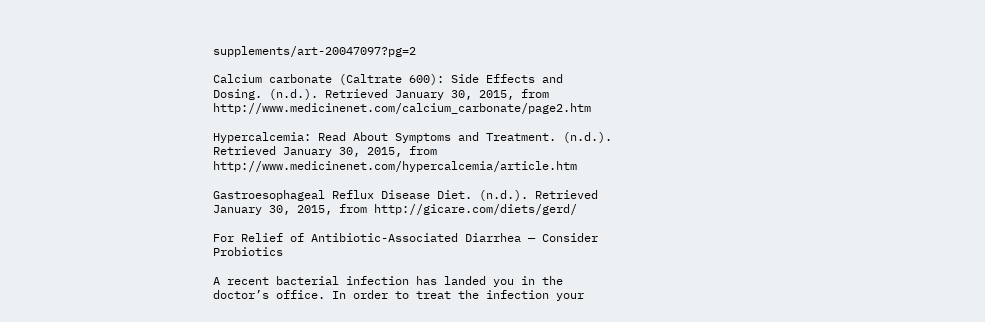supplements/art-20047097?pg=2

Calcium carbonate (Caltrate 600): Side Effects and Dosing. (n.d.). Retrieved January 30, 2015, from http://www.medicinenet.com/calcium_carbonate/page2.htm

Hypercalcemia: Read About Symptoms and Treatment. (n.d.). Retrieved January 30, 2015, from http://www.medicinenet.com/hypercalcemia/article.htm

Gastroesophageal Reflux Disease Diet. (n.d.). Retrieved January 30, 2015, from http://gicare.com/diets/gerd/

For Relief of Antibiotic-Associated Diarrhea — Consider Probiotics

A recent bacterial infection has landed you in the doctor’s office. In order to treat the infection your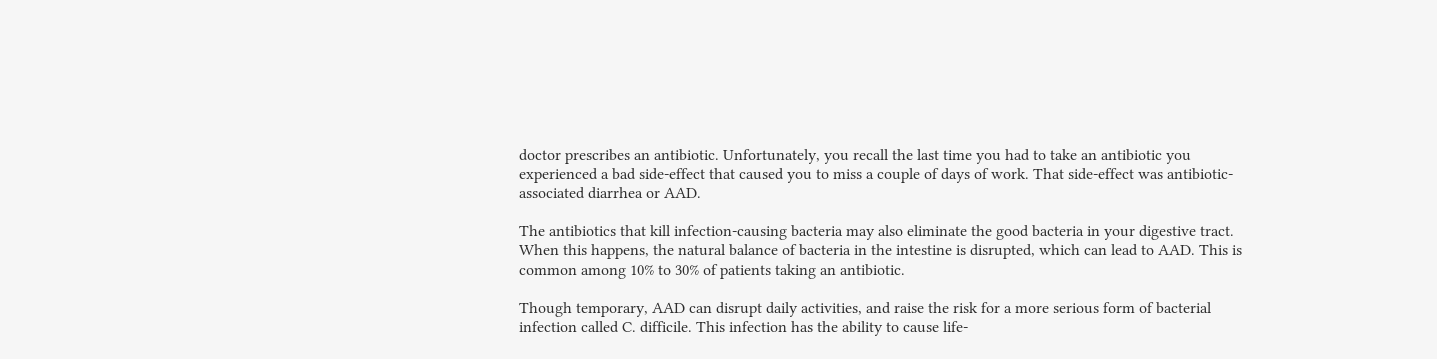doctor prescribes an antibiotic. Unfortunately, you recall the last time you had to take an antibiotic you experienced a bad side-effect that caused you to miss a couple of days of work. That side-effect was antibiotic-associated diarrhea or AAD.

The antibiotics that kill infection-causing bacteria may also eliminate the good bacteria in your digestive tract. When this happens, the natural balance of bacteria in the intestine is disrupted, which can lead to AAD. This is common among 10% to 30% of patients taking an antibiotic.

Though temporary, AAD can disrupt daily activities, and raise the risk for a more serious form of bacterial infection called C. difficile. This infection has the ability to cause life-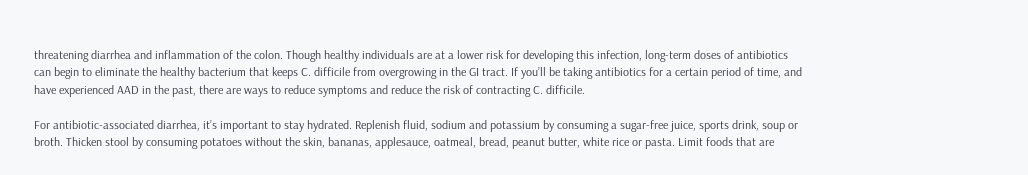threatening diarrhea and inflammation of the colon. Though healthy individuals are at a lower risk for developing this infection, long-term doses of antibiotics can begin to eliminate the healthy bacterium that keeps C. difficile from overgrowing in the GI tract. If you’ll be taking antibiotics for a certain period of time, and have experienced AAD in the past, there are ways to reduce symptoms and reduce the risk of contracting C. difficile.

For antibiotic-associated diarrhea, it’s important to stay hydrated. Replenish fluid, sodium and potassium by consuming a sugar-free juice, sports drink, soup or broth. Thicken stool by consuming potatoes without the skin, bananas, applesauce, oatmeal, bread, peanut butter, white rice or pasta. Limit foods that are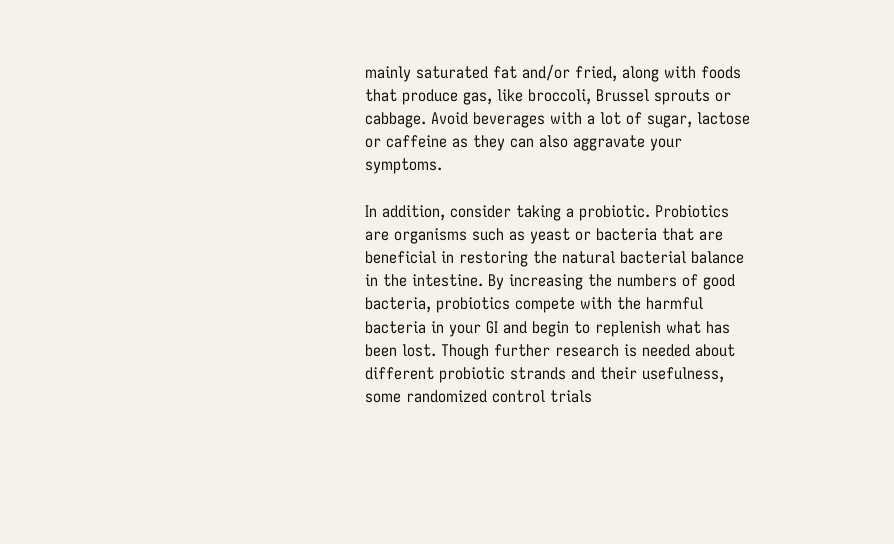mainly saturated fat and/or fried, along with foods that produce gas, like broccoli, Brussel sprouts or cabbage. Avoid beverages with a lot of sugar, lactose or caffeine as they can also aggravate your symptoms.

In addition, consider taking a probiotic. Probiotics are organisms such as yeast or bacteria that are beneficial in restoring the natural bacterial balance in the intestine. By increasing the numbers of good bacteria, probiotics compete with the harmful bacteria in your GI and begin to replenish what has been lost. Though further research is needed about different probiotic strands and their usefulness, some randomized control trials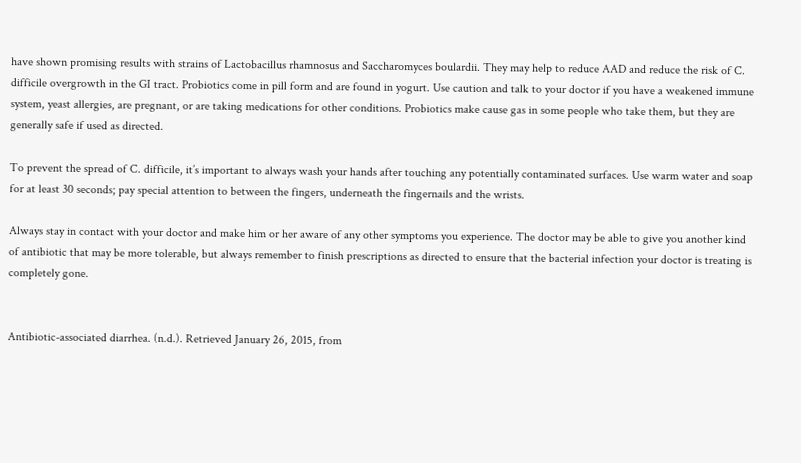have shown promising results with strains of Lactobacillus rhamnosus and Saccharomyces boulardii. They may help to reduce AAD and reduce the risk of C. difficile overgrowth in the GI tract. Probiotics come in pill form and are found in yogurt. Use caution and talk to your doctor if you have a weakened immune system, yeast allergies, are pregnant, or are taking medications for other conditions. Probiotics make cause gas in some people who take them, but they are generally safe if used as directed.

To prevent the spread of C. difficile, it’s important to always wash your hands after touching any potentially contaminated surfaces. Use warm water and soap for at least 30 seconds; pay special attention to between the fingers, underneath the fingernails and the wrists.

Always stay in contact with your doctor and make him or her aware of any other symptoms you experience. The doctor may be able to give you another kind of antibiotic that may be more tolerable, but always remember to finish prescriptions as directed to ensure that the bacterial infection your doctor is treating is completely gone.


Antibiotic-associated diarrhea. (n.d.). Retrieved January 26, 2015, from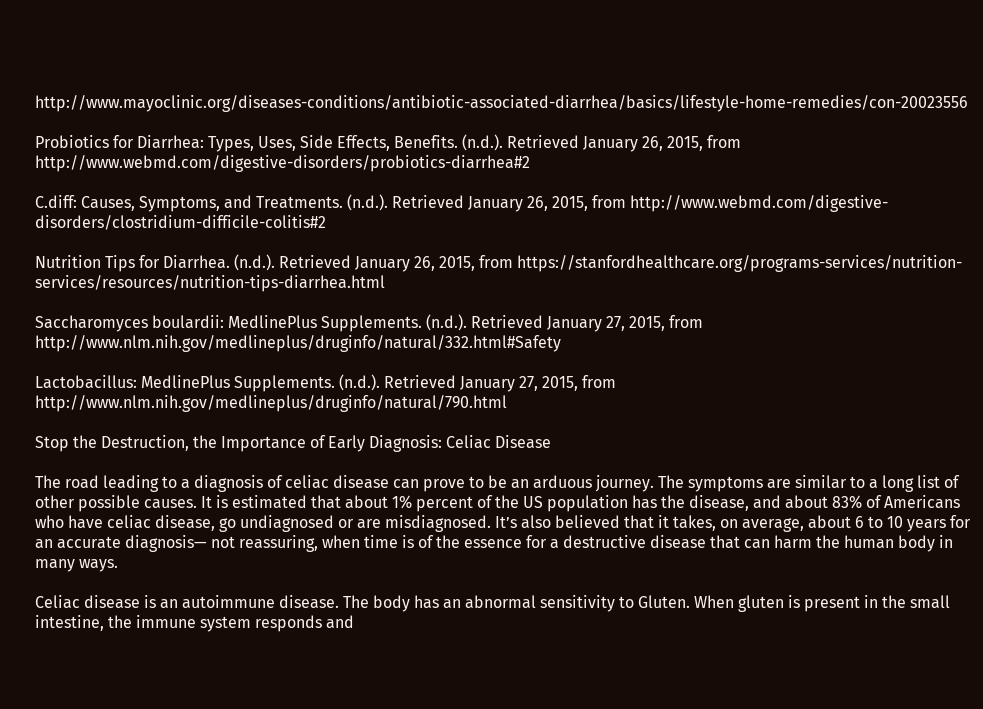http://www.mayoclinic.org/diseases-conditions/antibiotic-associated-diarrhea/basics/lifestyle-home-remedies/con-20023556

Probiotics for Diarrhea: Types, Uses, Side Effects, Benefits. (n.d.). Retrieved January 26, 2015, from http://www.webmd.com/digestive-disorders/probiotics-diarrhea#2

C.diff: Causes, Symptoms, and Treatments. (n.d.). Retrieved January 26, 2015, from http://www.webmd.com/digestive-disorders/clostridium-difficile-colitis#2

Nutrition Tips for Diarrhea. (n.d.). Retrieved January 26, 2015, from https://stanfordhealthcare.org/programs-services/nutrition-services/resources/nutrition-tips-diarrhea.html

Saccharomyces boulardii: MedlinePlus Supplements. (n.d.). Retrieved January 27, 2015, from http://www.nlm.nih.gov/medlineplus/druginfo/natural/332.html#Safety

Lactobacillus: MedlinePlus Supplements. (n.d.). Retrieved January 27, 2015, from http://www.nlm.nih.gov/medlineplus/druginfo/natural/790.html

Stop the Destruction, the Importance of Early Diagnosis: Celiac Disease

The road leading to a diagnosis of celiac disease can prove to be an arduous journey. The symptoms are similar to a long list of other possible causes. It is estimated that about 1% percent of the US population has the disease, and about 83% of Americans who have celiac disease, go undiagnosed or are misdiagnosed. It’s also believed that it takes, on average, about 6 to 10 years for an accurate diagnosis— not reassuring, when time is of the essence for a destructive disease that can harm the human body in many ways.

Celiac disease is an autoimmune disease. The body has an abnormal sensitivity to Gluten. When gluten is present in the small intestine, the immune system responds and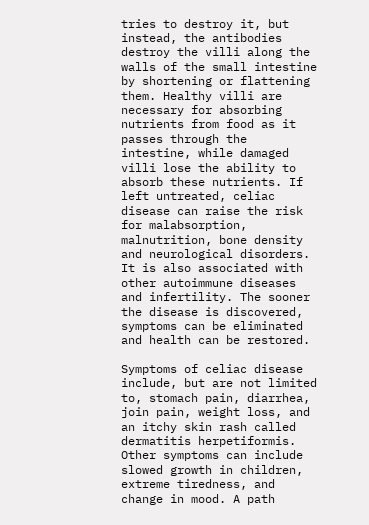tries to destroy it, but instead, the antibodies destroy the villi along the walls of the small intestine by shortening or flattening them. Healthy villi are necessary for absorbing nutrients from food as it passes through the intestine, while damaged villi lose the ability to absorb these nutrients. If left untreated, celiac disease can raise the risk for malabsorption, malnutrition, bone density and neurological disorders. It is also associated with other autoimmune diseases and infertility. The sooner the disease is discovered, symptoms can be eliminated and health can be restored.

Symptoms of celiac disease include, but are not limited to, stomach pain, diarrhea, join pain, weight loss, and an itchy skin rash called dermatitis herpetiformis. Other symptoms can include slowed growth in children, extreme tiredness, and change in mood. A path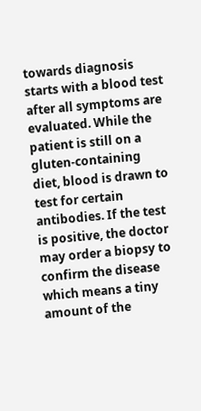towards diagnosis starts with a blood test after all symptoms are evaluated. While the patient is still on a gluten-containing diet, blood is drawn to test for certain antibodies. If the test is positive, the doctor may order a biopsy to confirm the disease which means a tiny amount of the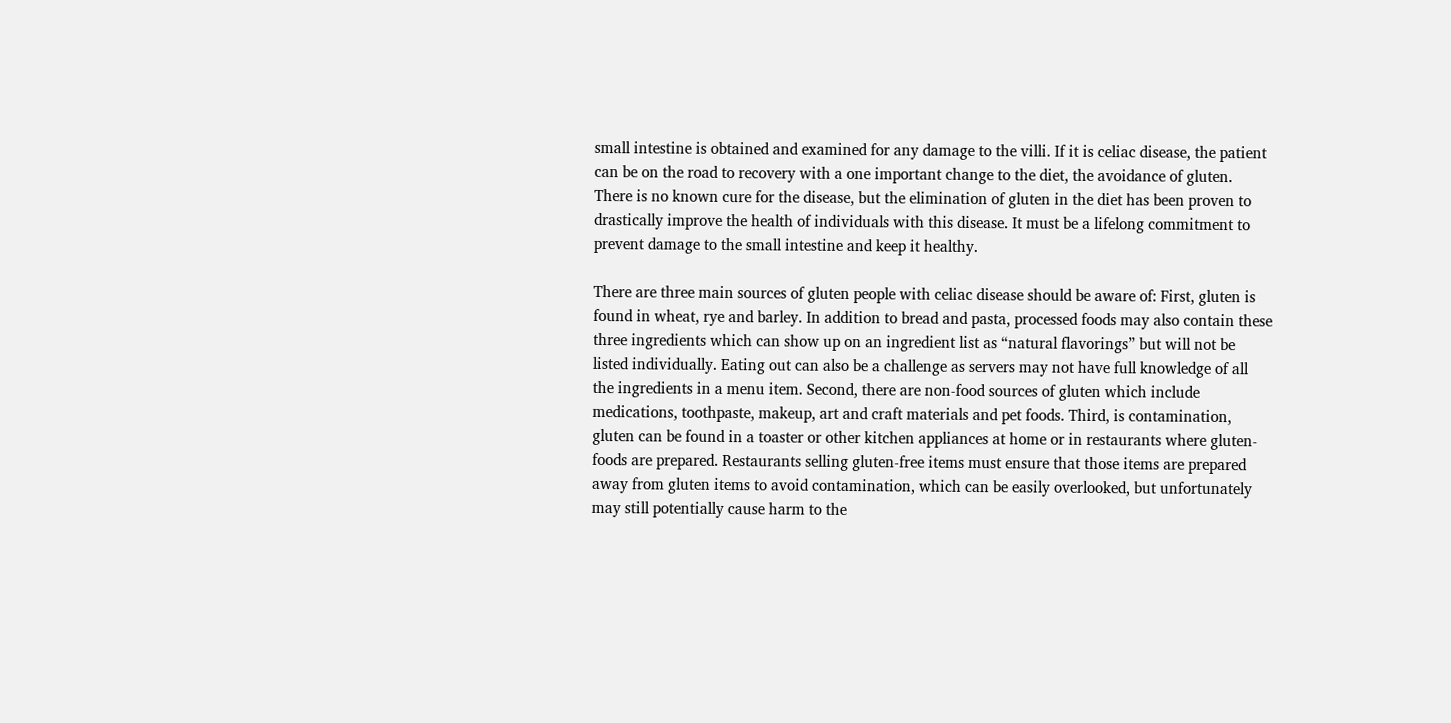small intestine is obtained and examined for any damage to the villi. If it is celiac disease, the patient can be on the road to recovery with a one important change to the diet, the avoidance of gluten. There is no known cure for the disease, but the elimination of gluten in the diet has been proven to drastically improve the health of individuals with this disease. It must be a lifelong commitment to prevent damage to the small intestine and keep it healthy.

There are three main sources of gluten people with celiac disease should be aware of: First, gluten is found in wheat, rye and barley. In addition to bread and pasta, processed foods may also contain these three ingredients which can show up on an ingredient list as “natural flavorings” but will not be listed individually. Eating out can also be a challenge as servers may not have full knowledge of all the ingredients in a menu item. Second, there are non-food sources of gluten which include medications, toothpaste, makeup, art and craft materials and pet foods. Third, is contamination, gluten can be found in a toaster or other kitchen appliances at home or in restaurants where gluten-foods are prepared. Restaurants selling gluten-free items must ensure that those items are prepared away from gluten items to avoid contamination, which can be easily overlooked, but unfortunately may still potentially cause harm to the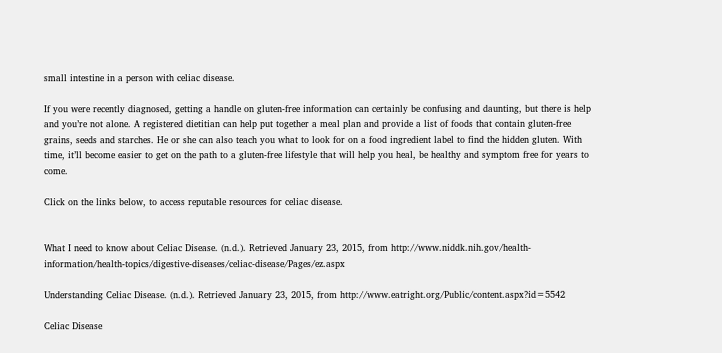small intestine in a person with celiac disease.

If you were recently diagnosed, getting a handle on gluten-free information can certainly be confusing and daunting, but there is help and you’re not alone. A registered dietitian can help put together a meal plan and provide a list of foods that contain gluten-free grains, seeds and starches. He or she can also teach you what to look for on a food ingredient label to find the hidden gluten. With time, it’ll become easier to get on the path to a gluten-free lifestyle that will help you heal, be healthy and symptom free for years to come.

Click on the links below, to access reputable resources for celiac disease.


What I need to know about Celiac Disease. (n.d.). Retrieved January 23, 2015, from http://www.niddk.nih.gov/health-information/health-topics/digestive-diseases/celiac-disease/Pages/ez.aspx

Understanding Celiac Disease. (n.d.). Retrieved January 23, 2015, from http://www.eatright.org/Public/content.aspx?id=5542

Celiac Disease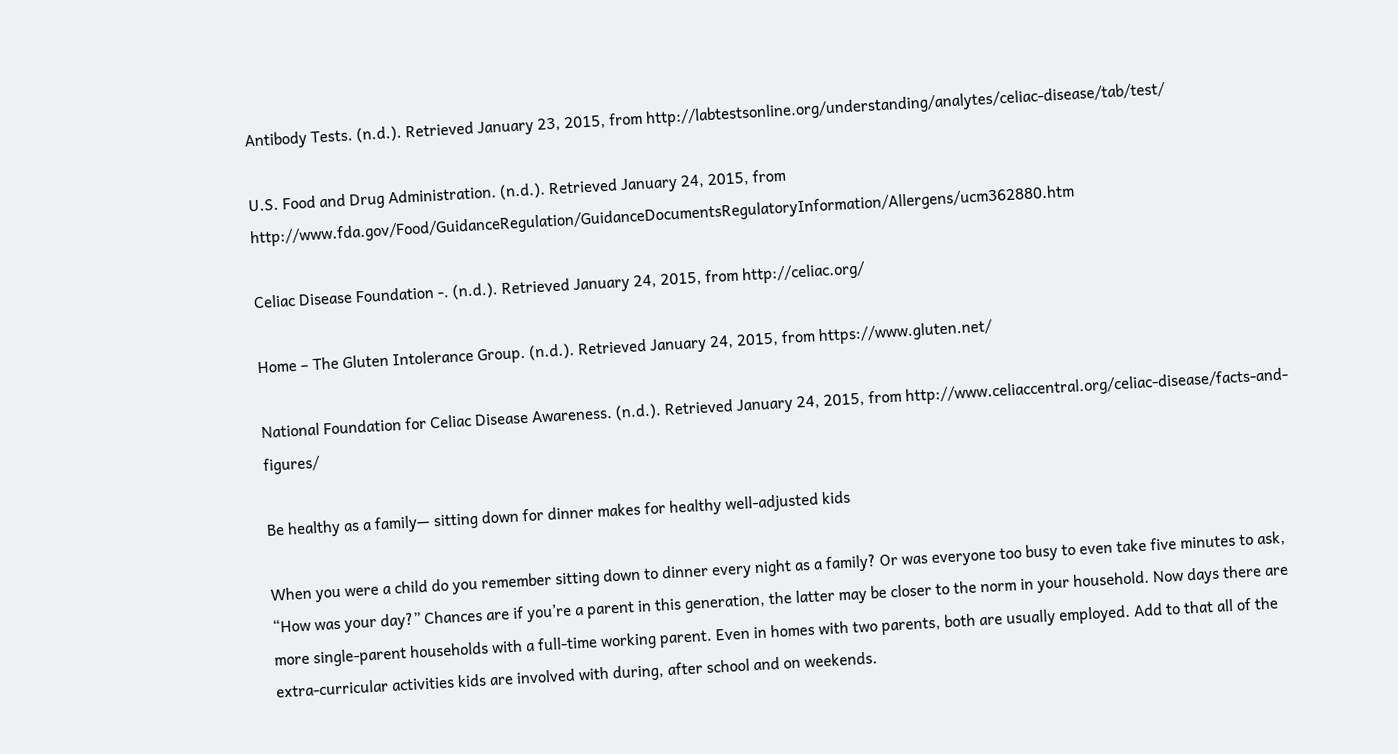Antibody Tests. (n.d.). Retrieved January 23, 2015, from http://labtestsonline.org/understanding/analytes/celiac-disease/tab/test/

U.S. Food and Drug Administration. (n.d.). Retrieved January 24, 2015, from http://www.fda.gov/Food/GuidanceRegulation/GuidanceDocumentsRegulatoryInformation/Allergens/ucm362880.htm

Celiac Disease Foundation -. (n.d.). Retrieved January 24, 2015, from http://celiac.org/

Home – The Gluten Intolerance Group. (n.d.). Retrieved January 24, 2015, from https://www.gluten.net/

National Foundation for Celiac Disease Awareness. (n.d.). Retrieved January 24, 2015, from http://www.celiaccentral.org/celiac-disease/facts-and-figures/

Be healthy as a family— sitting down for dinner makes for healthy well-adjusted kids

When you were a child do you remember sitting down to dinner every night as a family? Or was everyone too busy to even take five minutes to ask, “How was your day?” Chances are if you’re a parent in this generation, the latter may be closer to the norm in your household. Now days there are more single-parent households with a full-time working parent. Even in homes with two parents, both are usually employed. Add to that all of the extra-curricular activities kids are involved with during, after school and on weekends.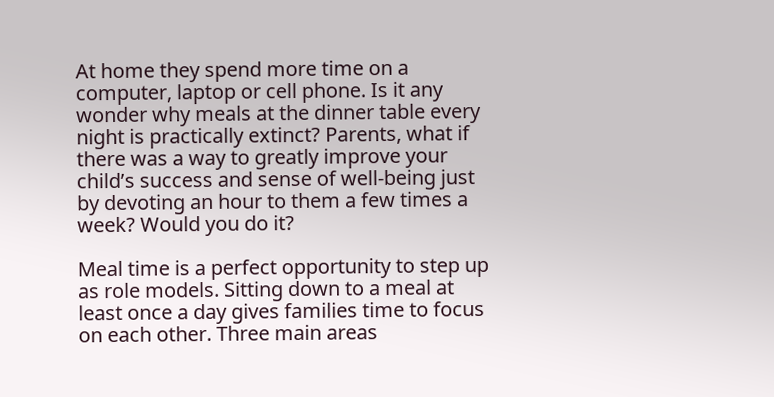At home they spend more time on a computer, laptop or cell phone. Is it any wonder why meals at the dinner table every night is practically extinct? Parents, what if there was a way to greatly improve your child’s success and sense of well-being just by devoting an hour to them a few times a week? Would you do it?

Meal time is a perfect opportunity to step up as role models. Sitting down to a meal at least once a day gives families time to focus on each other. Three main areas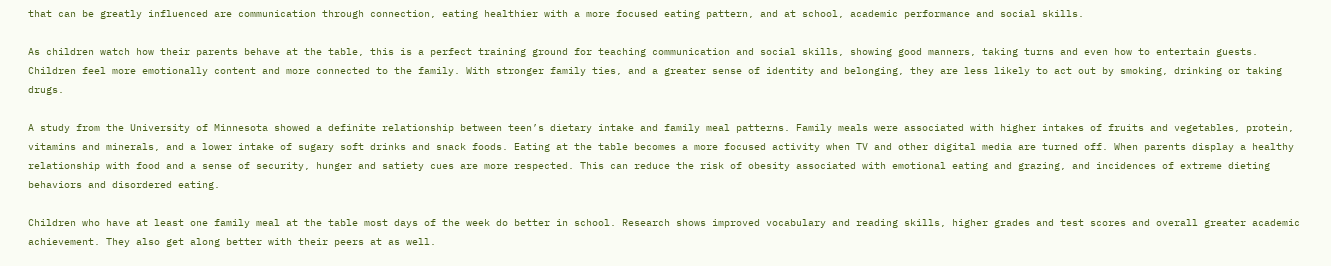that can be greatly influenced are communication through connection, eating healthier with a more focused eating pattern, and at school, academic performance and social skills.

As children watch how their parents behave at the table, this is a perfect training ground for teaching communication and social skills, showing good manners, taking turns and even how to entertain guests. Children feel more emotionally content and more connected to the family. With stronger family ties, and a greater sense of identity and belonging, they are less likely to act out by smoking, drinking or taking drugs.

A study from the University of Minnesota showed a definite relationship between teen’s dietary intake and family meal patterns. Family meals were associated with higher intakes of fruits and vegetables, protein, vitamins and minerals, and a lower intake of sugary soft drinks and snack foods. Eating at the table becomes a more focused activity when TV and other digital media are turned off. When parents display a healthy relationship with food and a sense of security, hunger and satiety cues are more respected. This can reduce the risk of obesity associated with emotional eating and grazing, and incidences of extreme dieting behaviors and disordered eating.

Children who have at least one family meal at the table most days of the week do better in school. Research shows improved vocabulary and reading skills, higher grades and test scores and overall greater academic achievement. They also get along better with their peers at as well.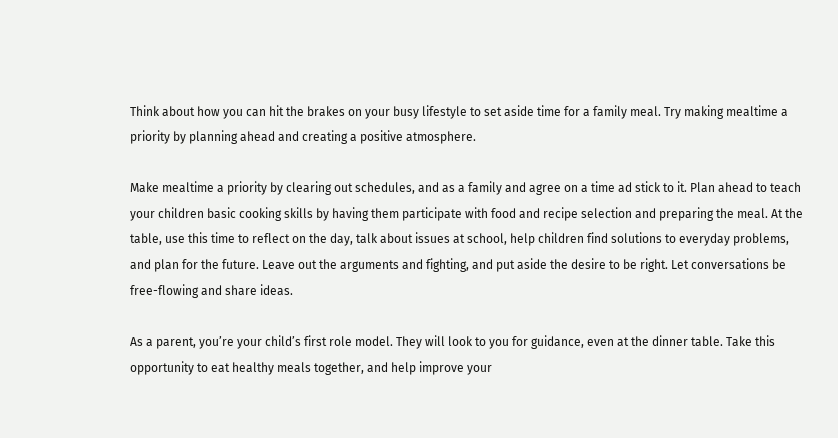Think about how you can hit the brakes on your busy lifestyle to set aside time for a family meal. Try making mealtime a priority by planning ahead and creating a positive atmosphere.

Make mealtime a priority by clearing out schedules, and as a family and agree on a time ad stick to it. Plan ahead to teach your children basic cooking skills by having them participate with food and recipe selection and preparing the meal. At the table, use this time to reflect on the day, talk about issues at school, help children find solutions to everyday problems, and plan for the future. Leave out the arguments and fighting, and put aside the desire to be right. Let conversations be free-flowing and share ideas.

As a parent, you’re your child’s first role model. They will look to you for guidance, even at the dinner table. Take this opportunity to eat healthy meals together, and help improve your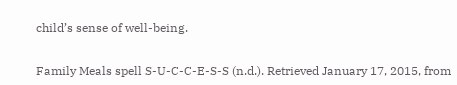child’s sense of well-being.


Family Meals spell S-U-C-C-E-S-S (n.d.). Retrieved January 17, 2015, from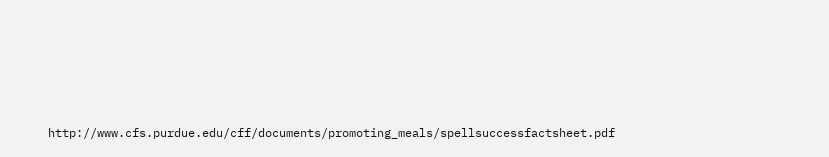http://www.cfs.purdue.edu/cff/documents/promoting_meals/spellsuccessfactsheet.pdf